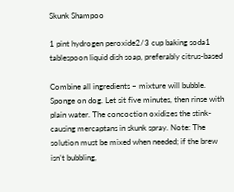Skunk Shampoo

1 pint hydrogen peroxide2/3 cup baking soda1 tablespoon liquid dish soap, preferably citrus-based

Combine all ingredients – mixture will bubble. Sponge on dog. Let sit five minutes, then rinse with plain water. The concoction oxidizes the stink-causing mercaptans in skunk spray. Note: The solution must be mixed when needed; if the brew isn’t bubbling,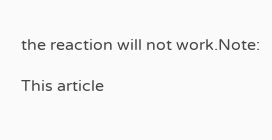the reaction will not work.Note:

This article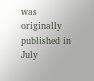was originally published in July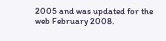2005 and was updated for the web February 2008.